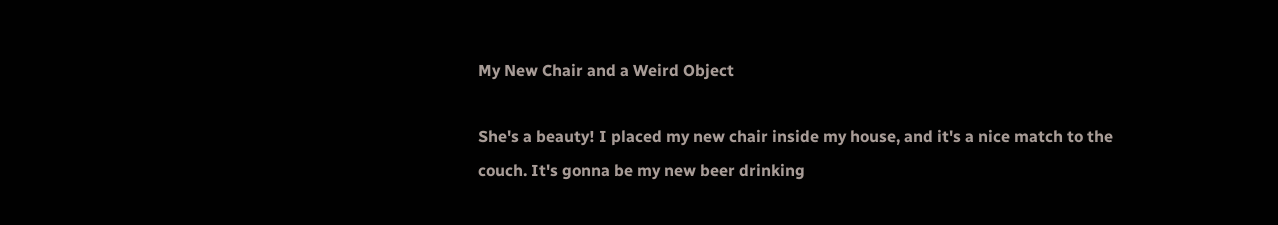My New Chair and a Weird Object

She's a beauty! I placed my new chair inside my house, and it's a nice match to the couch. It's gonna be my new beer drinking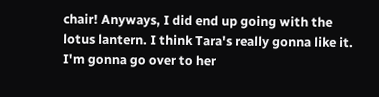chair! Anyways, I did end up going with the lotus lantern. I think Tara's really gonna like it. I'm gonna go over to her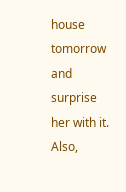house tomorrow and surprise her with it. Also,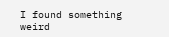I found something weird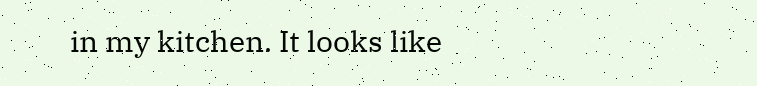in my kitchen. It looks like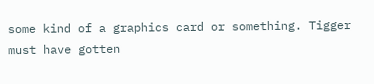some kind of a graphics card or something. Tigger must have gotten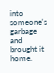into someone's garbage and brought it home.